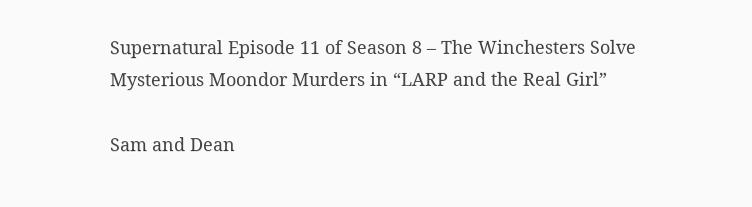Supernatural Episode 11 of Season 8 – The Winchesters Solve Mysterious Moondor Murders in “LARP and the Real Girl”

Sam and Dean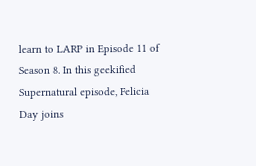learn to LARP in Episode 11 of Season 8. In this geekified Supernatural episode, Felicia Day joins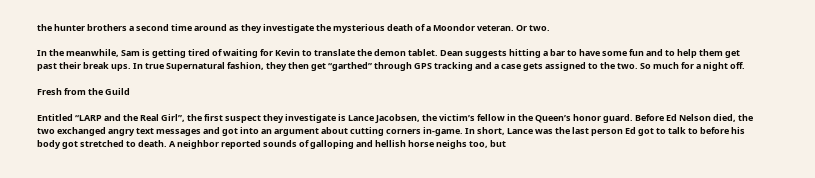the hunter brothers a second time around as they investigate the mysterious death of a Moondor veteran. Or two.

In the meanwhile, Sam is getting tired of waiting for Kevin to translate the demon tablet. Dean suggests hitting a bar to have some fun and to help them get past their break ups. In true Supernatural fashion, they then get “garthed” through GPS tracking and a case gets assigned to the two. So much for a night off.

Fresh from the Guild

Entitled “LARP and the Real Girl”, the first suspect they investigate is Lance Jacobsen, the victim’s fellow in the Queen’s honor guard. Before Ed Nelson died, the two exchanged angry text messages and got into an argument about cutting corners in-game. In short, Lance was the last person Ed got to talk to before his body got stretched to death. A neighbor reported sounds of galloping and hellish horse neighs too, but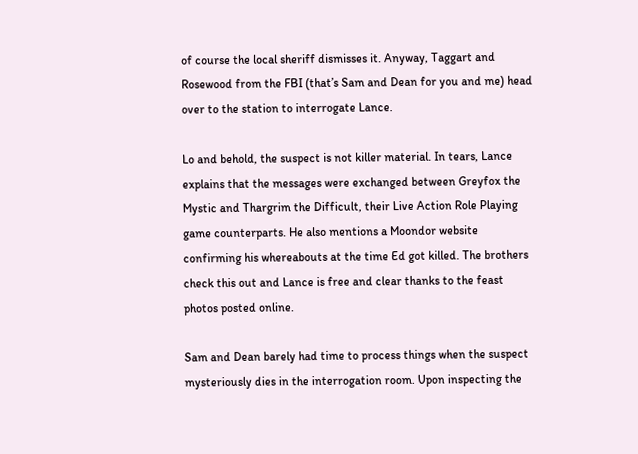of course the local sheriff dismisses it. Anyway, Taggart and Rosewood from the FBI (that’s Sam and Dean for you and me) head over to the station to interrogate Lance.

Lo and behold, the suspect is not killer material. In tears, Lance explains that the messages were exchanged between Greyfox the Mystic and Thargrim the Difficult, their Live Action Role Playing game counterparts. He also mentions a Moondor website confirming his whereabouts at the time Ed got killed. The brothers check this out and Lance is free and clear thanks to the feast photos posted online.

Sam and Dean barely had time to process things when the suspect mysteriously dies in the interrogation room. Upon inspecting the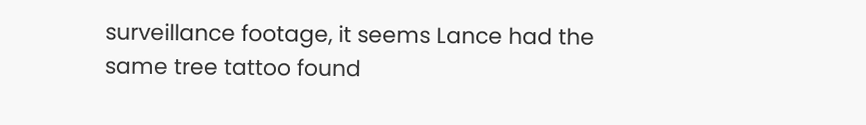surveillance footage, it seems Lance had the same tree tattoo found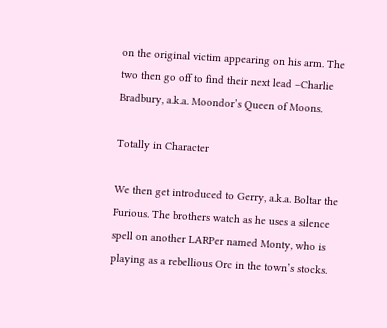on the original victim appearing on his arm. The two then go off to find their next lead –Charlie Bradbury, a.k.a. Moondor’s Queen of Moons.

Totally in Character

We then get introduced to Gerry, a.k.a. Boltar the Furious. The brothers watch as he uses a silence spell on another LARPer named Monty, who is playing as a rebellious Orc in the town’s stocks.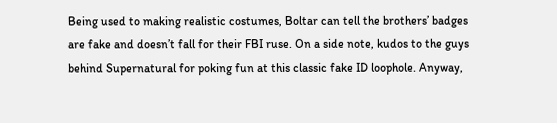Being used to making realistic costumes, Boltar can tell the brothers’ badges are fake and doesn’t fall for their FBI ruse. On a side note, kudos to the guys behind Supernatural for poking fun at this classic fake ID loophole. Anyway,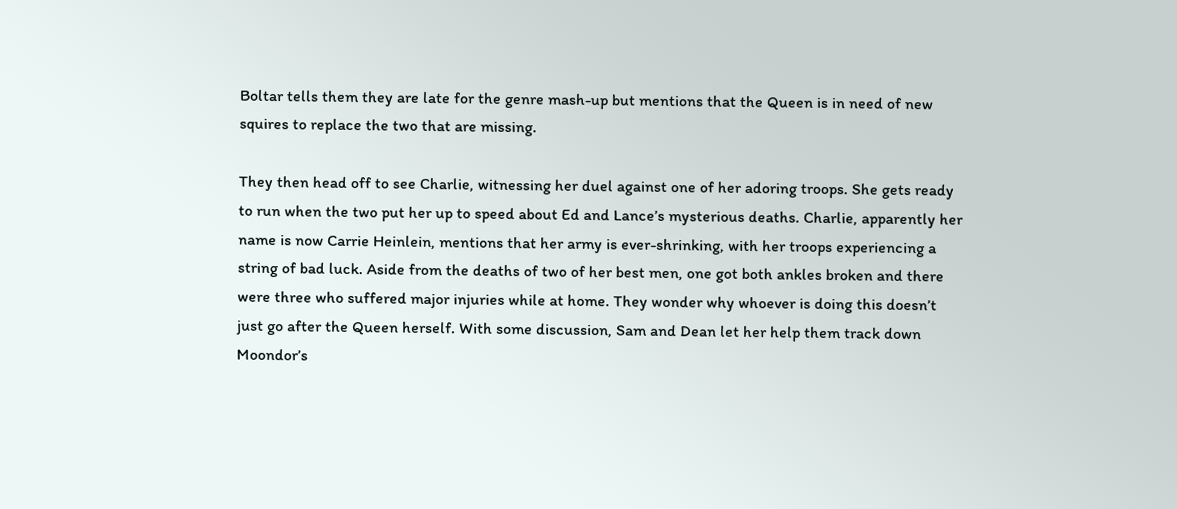Boltar tells them they are late for the genre mash-up but mentions that the Queen is in need of new squires to replace the two that are missing.

They then head off to see Charlie, witnessing her duel against one of her adoring troops. She gets ready to run when the two put her up to speed about Ed and Lance’s mysterious deaths. Charlie, apparently her name is now Carrie Heinlein, mentions that her army is ever-shrinking, with her troops experiencing a string of bad luck. Aside from the deaths of two of her best men, one got both ankles broken and there were three who suffered major injuries while at home. They wonder why whoever is doing this doesn’t just go after the Queen herself. With some discussion, Sam and Dean let her help them track down Moondor’s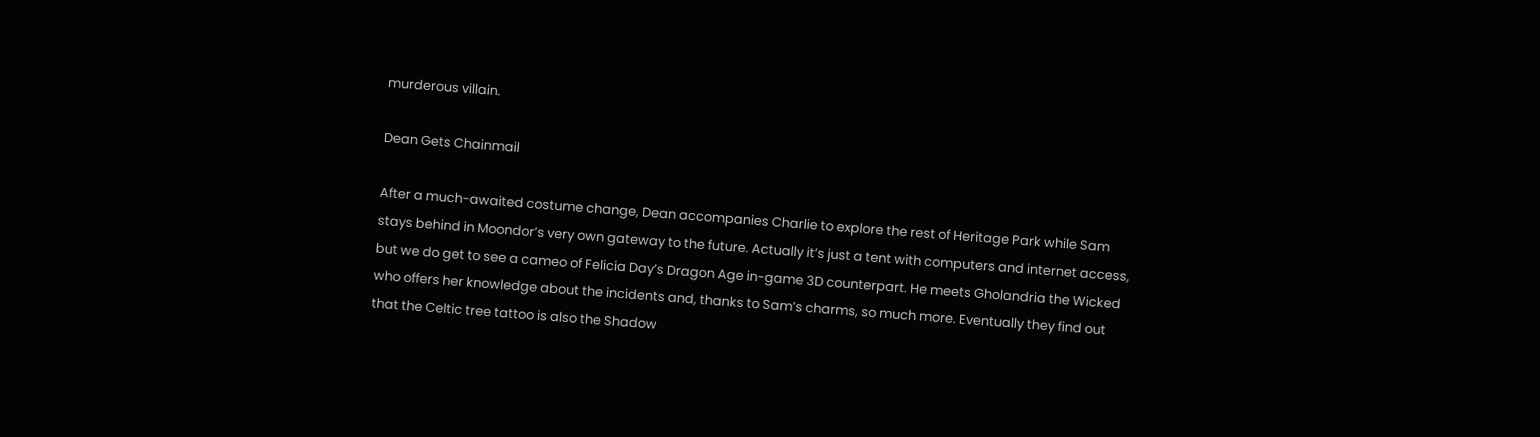murderous villain.

Dean Gets Chainmail

After a much-awaited costume change, Dean accompanies Charlie to explore the rest of Heritage Park while Sam stays behind in Moondor’s very own gateway to the future. Actually it’s just a tent with computers and internet access, but we do get to see a cameo of Felicia Day’s Dragon Age in-game 3D counterpart. He meets Gholandria the Wicked who offers her knowledge about the incidents and, thanks to Sam’s charms, so much more. Eventually they find out that the Celtic tree tattoo is also the Shadow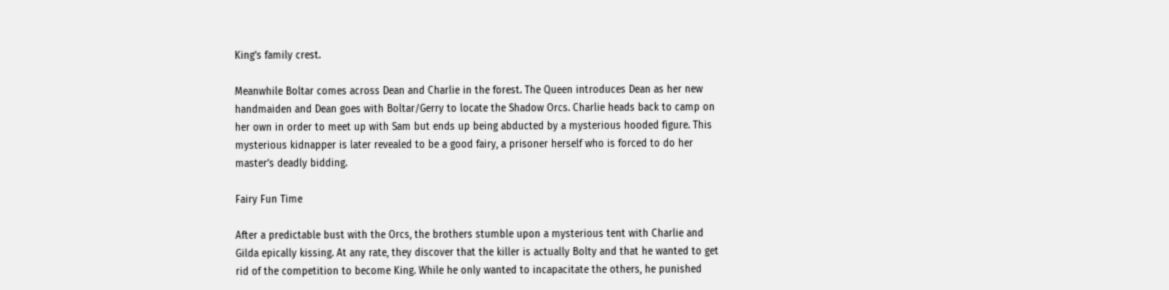King’s family crest.

Meanwhile Boltar comes across Dean and Charlie in the forest. The Queen introduces Dean as her new handmaiden and Dean goes with Boltar/Gerry to locate the Shadow Orcs. Charlie heads back to camp on her own in order to meet up with Sam but ends up being abducted by a mysterious hooded figure. This mysterious kidnapper is later revealed to be a good fairy, a prisoner herself who is forced to do her master’s deadly bidding.

Fairy Fun Time

After a predictable bust with the Orcs, the brothers stumble upon a mysterious tent with Charlie and Gilda epically kissing. At any rate, they discover that the killer is actually Bolty and that he wanted to get rid of the competition to become King. While he only wanted to incapacitate the others, he punished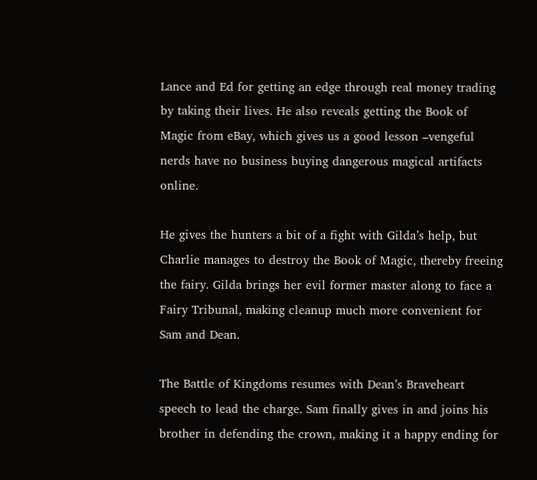Lance and Ed for getting an edge through real money trading by taking their lives. He also reveals getting the Book of Magic from eBay, which gives us a good lesson –vengeful nerds have no business buying dangerous magical artifacts online.

He gives the hunters a bit of a fight with Gilda’s help, but Charlie manages to destroy the Book of Magic, thereby freeing the fairy. Gilda brings her evil former master along to face a Fairy Tribunal, making cleanup much more convenient for Sam and Dean.

The Battle of Kingdoms resumes with Dean’s Braveheart speech to lead the charge. Sam finally gives in and joins his brother in defending the crown, making it a happy ending for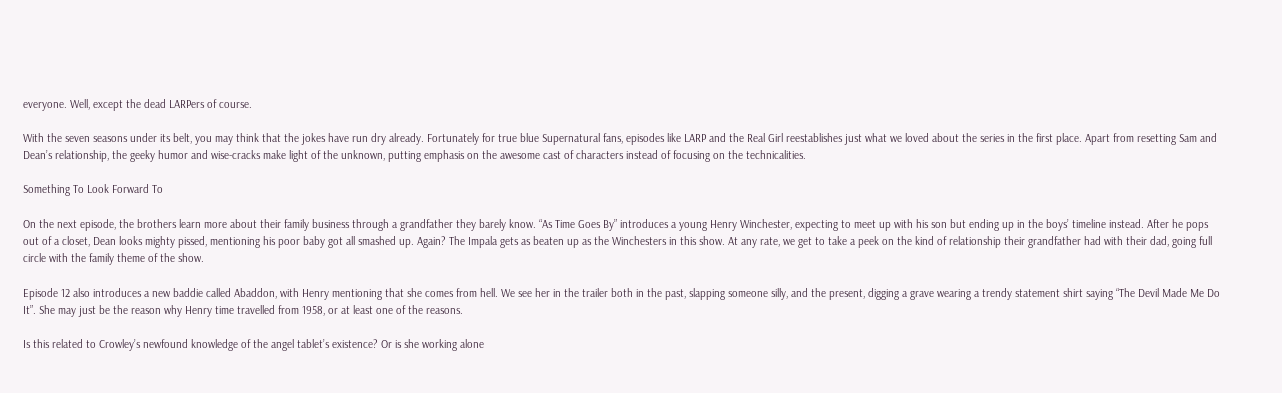everyone. Well, except the dead LARPers of course.

With the seven seasons under its belt, you may think that the jokes have run dry already. Fortunately for true blue Supernatural fans, episodes like LARP and the Real Girl reestablishes just what we loved about the series in the first place. Apart from resetting Sam and Dean’s relationship, the geeky humor and wise-cracks make light of the unknown, putting emphasis on the awesome cast of characters instead of focusing on the technicalities.

Something To Look Forward To

On the next episode, the brothers learn more about their family business through a grandfather they barely know. “As Time Goes By” introduces a young Henry Winchester, expecting to meet up with his son but ending up in the boys’ timeline instead. After he pops out of a closet, Dean looks mighty pissed, mentioning his poor baby got all smashed up. Again? The Impala gets as beaten up as the Winchesters in this show. At any rate, we get to take a peek on the kind of relationship their grandfather had with their dad, going full circle with the family theme of the show.

Episode 12 also introduces a new baddie called Abaddon, with Henry mentioning that she comes from hell. We see her in the trailer both in the past, slapping someone silly, and the present, digging a grave wearing a trendy statement shirt saying “The Devil Made Me Do It”. She may just be the reason why Henry time travelled from 1958, or at least one of the reasons.

Is this related to Crowley’s newfound knowledge of the angel tablet’s existence? Or is she working alone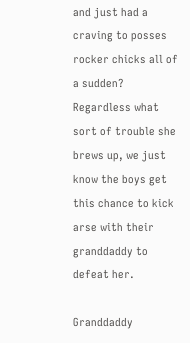and just had a craving to posses rocker chicks all of a sudden? Regardless what sort of trouble she brews up, we just know the boys get this chance to kick arse with their granddaddy to defeat her.

Granddaddy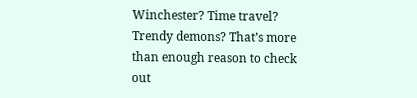Winchester? Time travel? Trendy demons? That’s more than enough reason to check out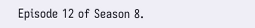Episode 12 of Season 8.